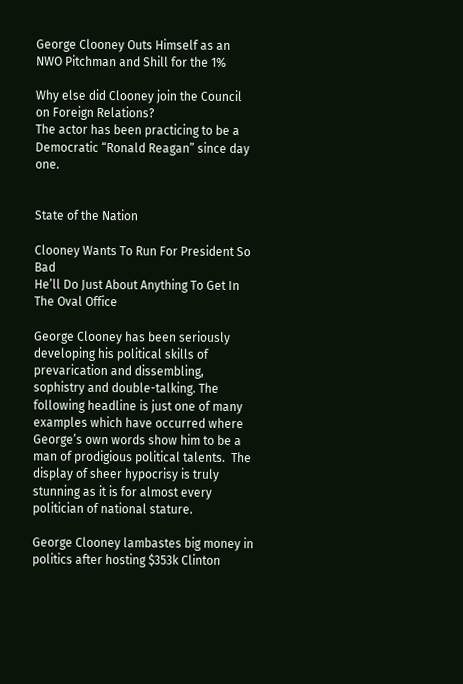George Clooney Outs Himself as an NWO Pitchman and Shill for the 1%

Why else did Clooney join the Council on Foreign Relations?
The actor has been practicing to be a Democratic “Ronald Reagan” since day one.


State of the Nation

Clooney Wants To Run For President So Bad
He’ll Do Just About Anything To Get In The Oval Office

George Clooney has been seriously developing his political skills of prevarication and dissembling, sophistry and double-talking. The following headline is just one of many examples which have occurred where George’s own words show him to be a man of prodigious political talents.  The display of sheer hypocrisy is truly stunning as it is for almost every politician of national stature.

George Clooney lambastes big money in politics after hosting $353k Clinton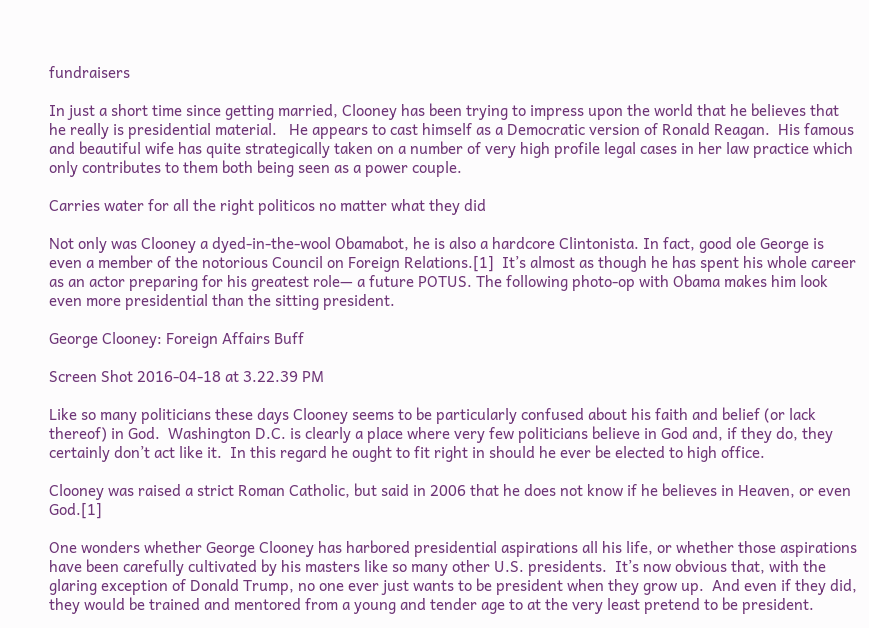fundraisers

In just a short time since getting married, Clooney has been trying to impress upon the world that he believes that he really is presidential material.   He appears to cast himself as a Democratic version of Ronald Reagan.  His famous and beautiful wife has quite strategically taken on a number of very high profile legal cases in her law practice which only contributes to them both being seen as a power couple.

Carries water for all the right politicos no matter what they did

Not only was Clooney a dyed-in-the-wool Obamabot, he is also a hardcore Clintonista. In fact, good ole George is even a member of the notorious Council on Foreign Relations.[1]  It’s almost as though he has spent his whole career as an actor preparing for his greatest role— a future POTUS. The following photo-op with Obama makes him look even more presidential than the sitting president.

George Clooney: Foreign Affairs Buff

Screen Shot 2016-04-18 at 3.22.39 PM

Like so many politicians these days Clooney seems to be particularly confused about his faith and belief (or lack thereof) in God.  Washington D.C. is clearly a place where very few politicians believe in God and, if they do, they certainly don’t act like it.  In this regard he ought to fit right in should he ever be elected to high office.

Clooney was raised a strict Roman Catholic, but said in 2006 that he does not know if he believes in Heaven, or even God.[1]

One wonders whether George Clooney has harbored presidential aspirations all his life, or whether those aspirations have been carefully cultivated by his masters like so many other U.S. presidents.  It’s now obvious that, with the glaring exception of Donald Trump, no one ever just wants to be president when they grow up.  And even if they did, they would be trained and mentored from a young and tender age to at the very least pretend to be president.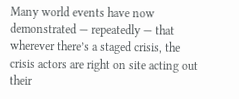Many world events have now demonstrated — repeatedly — that wherever there’s a staged crisis, the crisis actors are right on site acting out their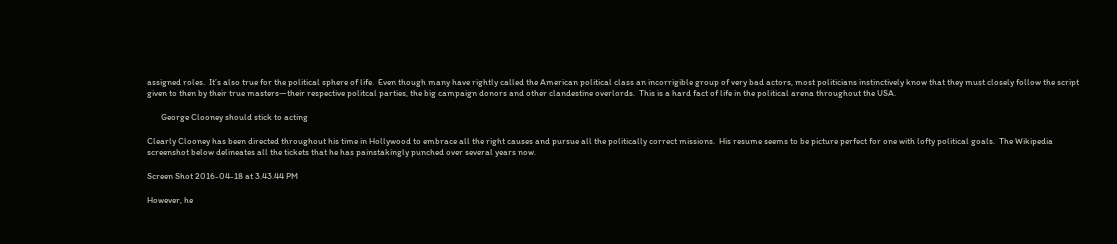assigned roles.  It’s also true for the political sphere of life.  Even though many have rightly called the American political class an incorrigible group of very bad actors, most politicians instinctively know that they must closely follow the script given to then by their true masters—their respective politcal parties, the big campaign donors and other clandestine overlords.  This is a hard fact of life in the political arena throughout the USA.

       George Clooney should stick to acting

Clearly Clooney has been directed throughout his time in Hollywood to embrace all the right causes and pursue all the politically correct missions.  His resume seems to be picture perfect for one with lofty political goals.  The Wikipedia screenshot below delineates all the tickets that he has painstakingly punched over several years now.

Screen Shot 2016-04-18 at 3.43.44 PM

However, he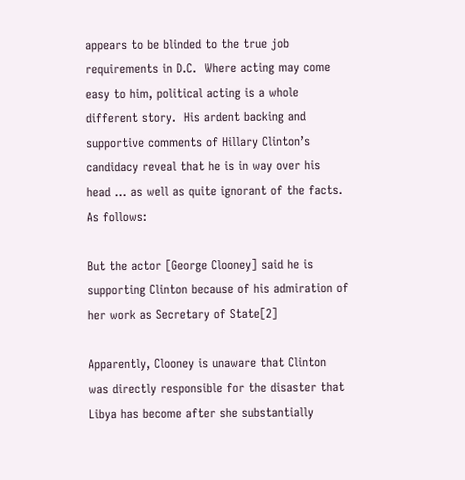appears to be blinded to the true job requirements in D.C.  Where acting may come easy to him, political acting is a whole different story.  His ardent backing and supportive comments of Hillary Clinton’s candidacy reveal that he is in way over his head … as well as quite ignorant of the facts.  As follows:

But the actor [George Clooney] said he is supporting Clinton because of his admiration of her work as Secretary of State[2]

Apparently, Clooney is unaware that Clinton was directly responsible for the disaster that Libya has become after she substantially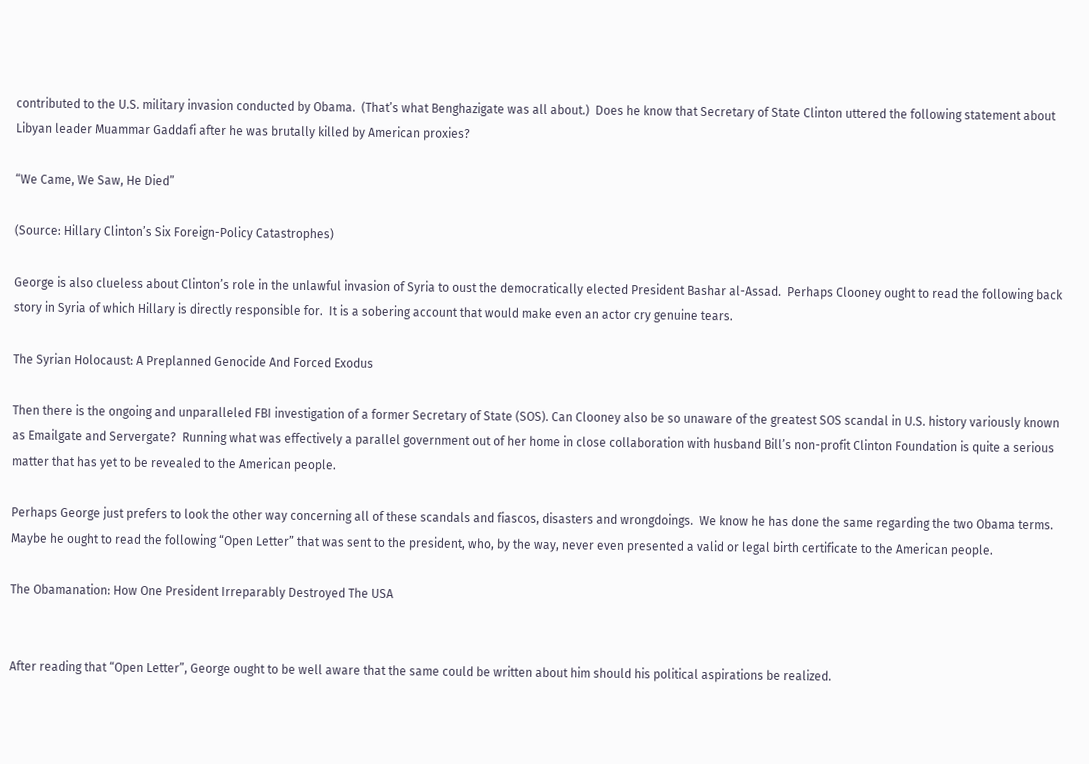contributed to the U.S. military invasion conducted by Obama.  (That’s what Benghazigate was all about.)  Does he know that Secretary of State Clinton uttered the following statement about Libyan leader Muammar Gaddafi after he was brutally killed by American proxies?

“We Came, We Saw, He Died”

(Source: Hillary Clinton’s Six Foreign-Policy Catastrophes)

George is also clueless about Clinton’s role in the unlawful invasion of Syria to oust the democratically elected President Bashar al-Assad.  Perhaps Clooney ought to read the following back story in Syria of which Hillary is directly responsible for.  It is a sobering account that would make even an actor cry genuine tears.

The Syrian Holocaust: A Preplanned Genocide And Forced Exodus

Then there is the ongoing and unparalleled FBI investigation of a former Secretary of State (SOS). Can Clooney also be so unaware of the greatest SOS scandal in U.S. history variously known as Emailgate and Servergate?  Running what was effectively a parallel government out of her home in close collaboration with husband Bill’s non-profit Clinton Foundation is quite a serious matter that has yet to be revealed to the American people.

Perhaps George just prefers to look the other way concerning all of these scandals and fiascos, disasters and wrongdoings.  We know he has done the same regarding the two Obama terms.  Maybe he ought to read the following “Open Letter” that was sent to the president, who, by the way, never even presented a valid or legal birth certificate to the American people.

The Obamanation: How One President Irreparably Destroyed The USA


After reading that “Open Letter”, George ought to be well aware that the same could be written about him should his political aspirations be realized.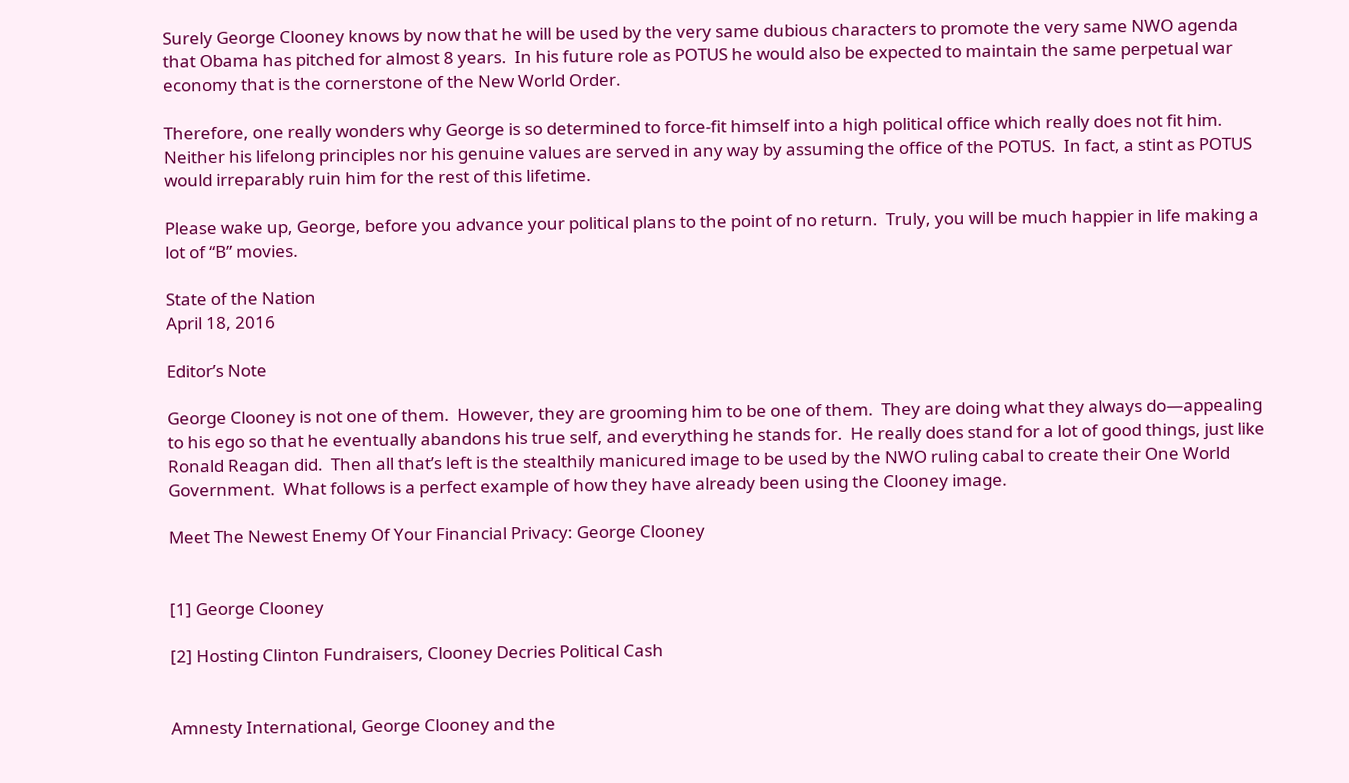Surely George Clooney knows by now that he will be used by the very same dubious characters to promote the very same NWO agenda that Obama has pitched for almost 8 years.  In his future role as POTUS he would also be expected to maintain the same perpetual war economy that is the cornerstone of the New World Order.

Therefore, one really wonders why George is so determined to force-fit himself into a high political office which really does not fit him.  Neither his lifelong principles nor his genuine values are served in any way by assuming the office of the POTUS.  In fact, a stint as POTUS would irreparably ruin him for the rest of this lifetime.

Please wake up, George, before you advance your political plans to the point of no return.  Truly, you will be much happier in life making a lot of “B” movies.

State of the Nation
April 18, 2016

Editor’s Note

George Clooney is not one of them.  However, they are grooming him to be one of them.  They are doing what they always do—appealing to his ego so that he eventually abandons his true self, and everything he stands for.  He really does stand for a lot of good things, just like Ronald Reagan did.  Then all that’s left is the stealthily manicured image to be used by the NWO ruling cabal to create their One World Government.  What follows is a perfect example of how they have already been using the Clooney image.

Meet The Newest Enemy Of Your Financial Privacy: George Clooney


[1] George Clooney

[2] Hosting Clinton Fundraisers, Clooney Decries Political Cash


Amnesty International, George Clooney and the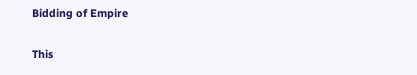Bidding of Empire

This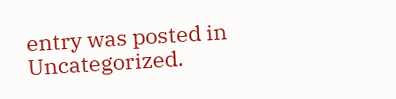entry was posted in Uncategorized.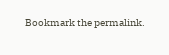Bookmark the permalink.